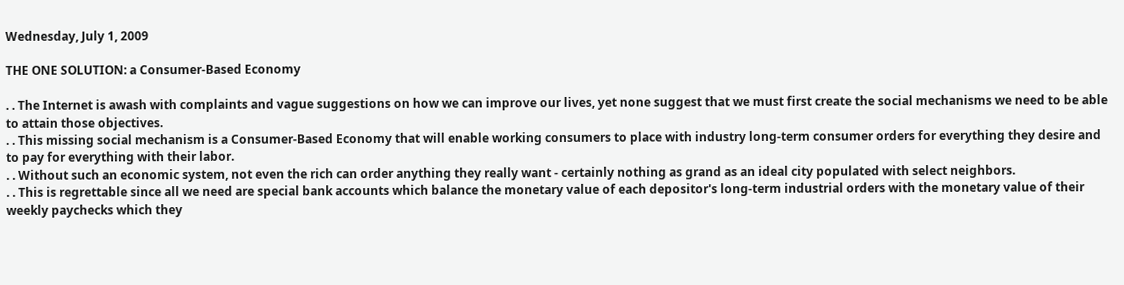Wednesday, July 1, 2009

THE ONE SOLUTION: a Consumer-Based Economy

. . The Internet is awash with complaints and vague suggestions on how we can improve our lives, yet none suggest that we must first create the social mechanisms we need to be able to attain those objectives.
. . This missing social mechanism is a Consumer-Based Economy that will enable working consumers to place with industry long-term consumer orders for everything they desire and to pay for everything with their labor.
. . Without such an economic system, not even the rich can order anything they really want - certainly nothing as grand as an ideal city populated with select neighbors.
. . This is regrettable since all we need are special bank accounts which balance the monetary value of each depositor's long-term industrial orders with the monetary value of their weekly paychecks which they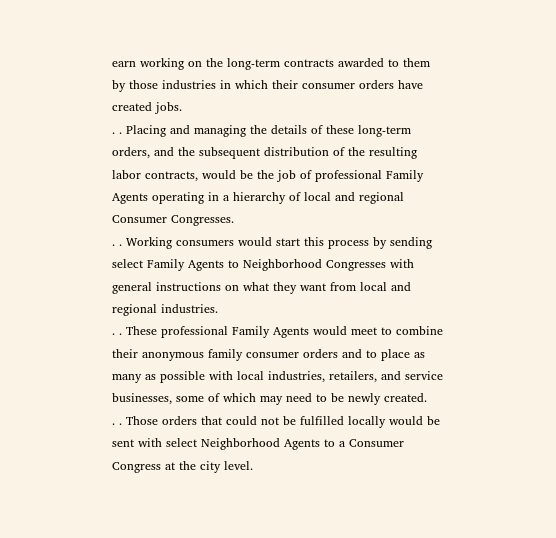earn working on the long-term contracts awarded to them by those industries in which their consumer orders have created jobs.
. . Placing and managing the details of these long-term orders, and the subsequent distribution of the resulting labor contracts, would be the job of professional Family Agents operating in a hierarchy of local and regional Consumer Congresses.
. . Working consumers would start this process by sending select Family Agents to Neighborhood Congresses with general instructions on what they want from local and regional industries.
. . These professional Family Agents would meet to combine their anonymous family consumer orders and to place as many as possible with local industries, retailers, and service businesses, some of which may need to be newly created.
. . Those orders that could not be fulfilled locally would be sent with select Neighborhood Agents to a Consumer Congress at the city level.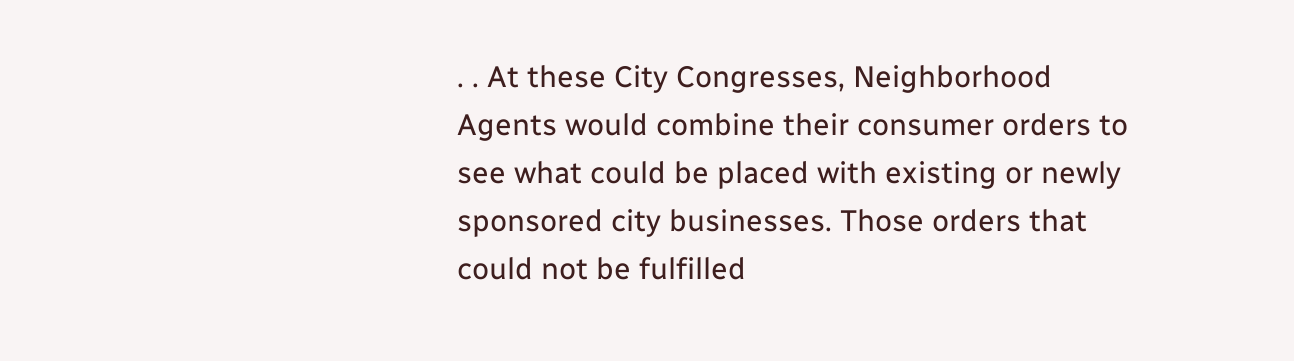. . At these City Congresses, Neighborhood Agents would combine their consumer orders to see what could be placed with existing or newly sponsored city businesses. Those orders that could not be fulfilled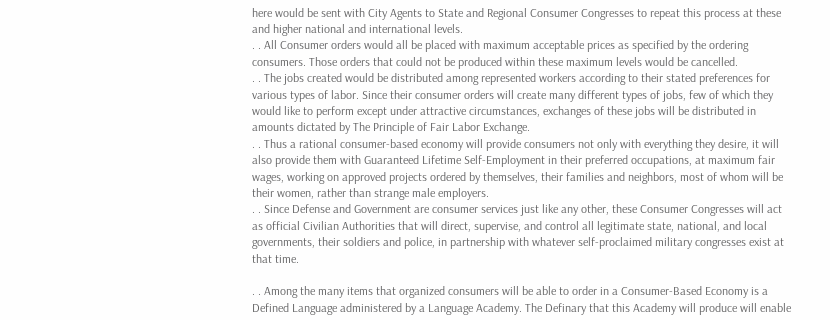here would be sent with City Agents to State and Regional Consumer Congresses to repeat this process at these and higher national and international levels.
. . All Consumer orders would all be placed with maximum acceptable prices as specified by the ordering consumers. Those orders that could not be produced within these maximum levels would be cancelled.
. . The jobs created would be distributed among represented workers according to their stated preferences for various types of labor. Since their consumer orders will create many different types of jobs, few of which they would like to perform except under attractive circumstances, exchanges of these jobs will be distributed in amounts dictated by The Principle of Fair Labor Exchange.
. . Thus a rational consumer-based economy will provide consumers not only with everything they desire, it will also provide them with Guaranteed Lifetime Self-Employment in their preferred occupations, at maximum fair wages, working on approved projects ordered by themselves, their families and neighbors, most of whom will be their women, rather than strange male employers.
. . Since Defense and Government are consumer services just like any other, these Consumer Congresses will act as official Civilian Authorities that will direct, supervise, and control all legitimate state, national, and local governments, their soldiers and police, in partnership with whatever self-proclaimed military congresses exist at that time.

. . Among the many items that organized consumers will be able to order in a Consumer-Based Economy is a Defined Language administered by a Language Academy. The Definary that this Academy will produce will enable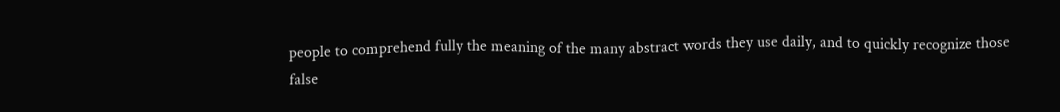people to comprehend fully the meaning of the many abstract words they use daily, and to quickly recognize those false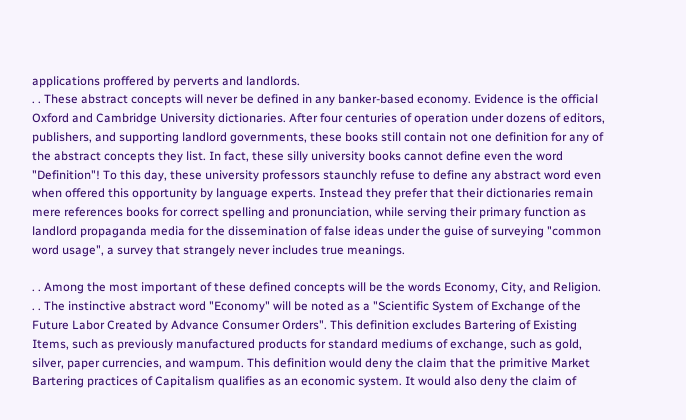applications proffered by perverts and landlords.
. . These abstract concepts will never be defined in any banker-based economy. Evidence is the official Oxford and Cambridge University dictionaries. After four centuries of operation under dozens of editors, publishers, and supporting landlord governments, these books still contain not one definition for any of the abstract concepts they list. In fact, these silly university books cannot define even the word "Definition"! To this day, these university professors staunchly refuse to define any abstract word even when offered this opportunity by language experts. Instead they prefer that their dictionaries remain mere references books for correct spelling and pronunciation, while serving their primary function as landlord propaganda media for the dissemination of false ideas under the guise of surveying "common word usage", a survey that strangely never includes true meanings.

. . Among the most important of these defined concepts will be the words Economy, City, and Religion.
. . The instinctive abstract word "Economy" will be noted as a "Scientific System of Exchange of the Future Labor Created by Advance Consumer Orders". This definition excludes Bartering of Existing Items, such as previously manufactured products for standard mediums of exchange, such as gold, silver, paper currencies, and wampum. This definition would deny the claim that the primitive Market Bartering practices of Capitalism qualifies as an economic system. It would also deny the claim of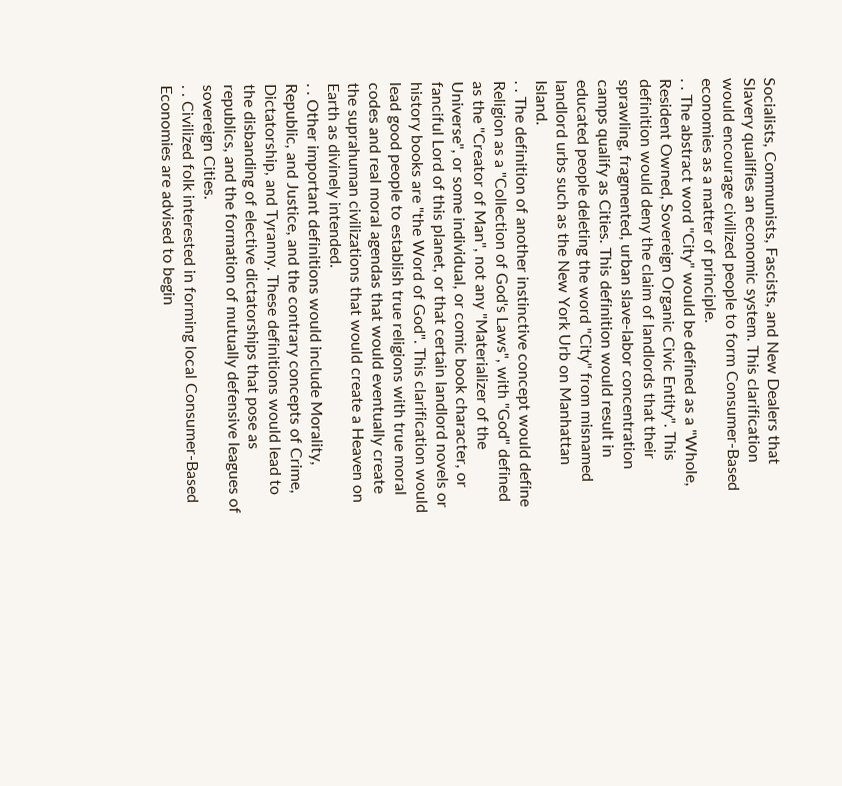Socialists, Communists, Fascists, and New Dealers that Slavery qualifies an economic system. This clarification would encourage civilized people to form Consumer-Based economies as a matter of principle.
. . The abstract word "City" would be defined as a "Whole, Resident Owned, Sovereign Organic Civic Entity". This definition would deny the claim of landlords that their sprawling, fragmented, urban slave-labor concentration camps qualify as Cities. This definition would result in educated people deleting the word "City" from misnamed landlord urbs such as the New York Urb on Manhattan Island.
. . The definition of another instinctive concept would define Religion as a "Collection of God's Laws", with "God" defined as the "Creator of Man", not any "Materializer of the Universe", or some individual, or comic book character, or fanciful Lord of this planet, or that certain landlord novels or history books are "the Word of God". This clarification would lead good people to establish true religions with true moral codes and real moral agendas that would eventually create the suprahuman civilizations that would create a Heaven on Earth as divinely intended.
. . Other important definitions would include Morality, Republic, and Justice, and the contrary concepts of Crime, Dictatorship, and Tyranny. These definitions would lead to the disbanding of elective dictatorships that pose as republics, and the formation of mutually defensive leagues of sovereign Cities.
. . Civilized folk interested in forming local Consumer-Based Economies are advised to begin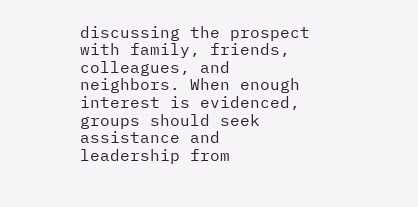discussing the prospect with family, friends, colleagues, and neighbors. When enough interest is evidenced, groups should seek assistance and leadership from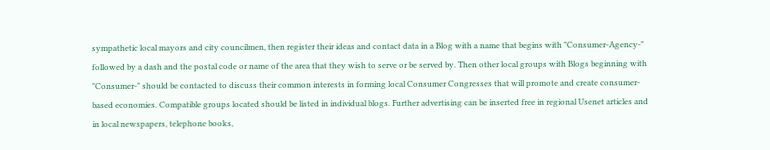sympathetic local mayors and city councilmen, then register their ideas and contact data in a Blog with a name that begins with "Consumer-Agency-" followed by a dash and the postal code or name of the area that they wish to serve or be served by. Then other local groups with Blogs beginning with "Consumer-" should be contacted to discuss their common interests in forming local Consumer Congresses that will promote and create consumer-based economies. Compatible groups located should be listed in individual blogs. Further advertising can be inserted free in regional Usenet articles and in local newspapers, telephone books,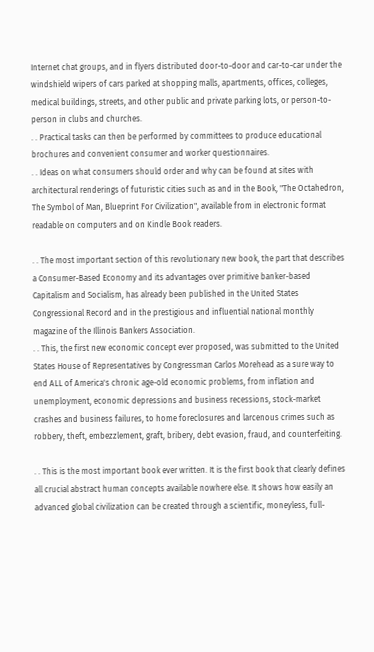Internet chat groups, and in flyers distributed door-to-door and car-to-car under the windshield wipers of cars parked at shopping malls, apartments, offices, colleges, medical buildings, streets, and other public and private parking lots, or person-to-person in clubs and churches.
. . Practical tasks can then be performed by committees to produce educational brochures and convenient consumer and worker questionnaires.
. . Ideas on what consumers should order and why can be found at sites with architectural renderings of futuristic cities such as and in the Book, "The Octahedron, The Symbol of Man, Blueprint For Civilization", available from in electronic format readable on computers and on Kindle Book readers.

. . The most important section of this revolutionary new book, the part that describes a Consumer-Based Economy and its advantages over primitive banker-based Capitalism and Socialism, has already been published in the United States Congressional Record and in the prestigious and influential national monthly magazine of the Illinois Bankers Association.
. . This, the first new economic concept ever proposed, was submitted to the United States House of Representatives by Congressman Carlos Morehead as a sure way to end ALL of America's chronic age-old economic problems, from inflation and unemployment, economic depressions and business recessions, stock-market crashes and business failures, to home foreclosures and larcenous crimes such as robbery, theft, embezzlement, graft, bribery, debt evasion, fraud, and counterfeiting.

. . This is the most important book ever written. It is the first book that clearly defines all crucial abstract human concepts available nowhere else. It shows how easily an advanced global civilization can be created through a scientific, moneyless, full-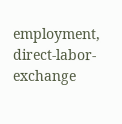employment, direct-labor-exchange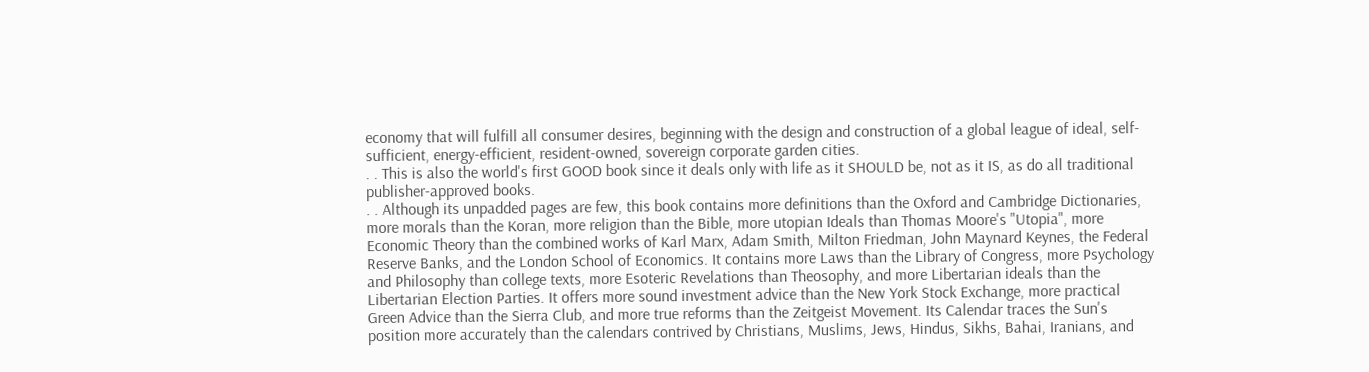economy that will fulfill all consumer desires, beginning with the design and construction of a global league of ideal, self-sufficient, energy-efficient, resident-owned, sovereign corporate garden cities.
. . This is also the world's first GOOD book since it deals only with life as it SHOULD be, not as it IS, as do all traditional publisher-approved books.
. . Although its unpadded pages are few, this book contains more definitions than the Oxford and Cambridge Dictionaries, more morals than the Koran, more religion than the Bible, more utopian Ideals than Thomas Moore's "Utopia", more Economic Theory than the combined works of Karl Marx, Adam Smith, Milton Friedman, John Maynard Keynes, the Federal Reserve Banks, and the London School of Economics. It contains more Laws than the Library of Congress, more Psychology and Philosophy than college texts, more Esoteric Revelations than Theosophy, and more Libertarian ideals than the Libertarian Election Parties. It offers more sound investment advice than the New York Stock Exchange, more practical Green Advice than the Sierra Club, and more true reforms than the Zeitgeist Movement. Its Calendar traces the Sun's position more accurately than the calendars contrived by Christians, Muslims, Jews, Hindus, Sikhs, Bahai, Iranians, and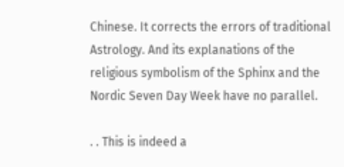Chinese. It corrects the errors of traditional Astrology. And its explanations of the religious symbolism of the Sphinx and the Nordic Seven Day Week have no parallel.

. . This is indeed a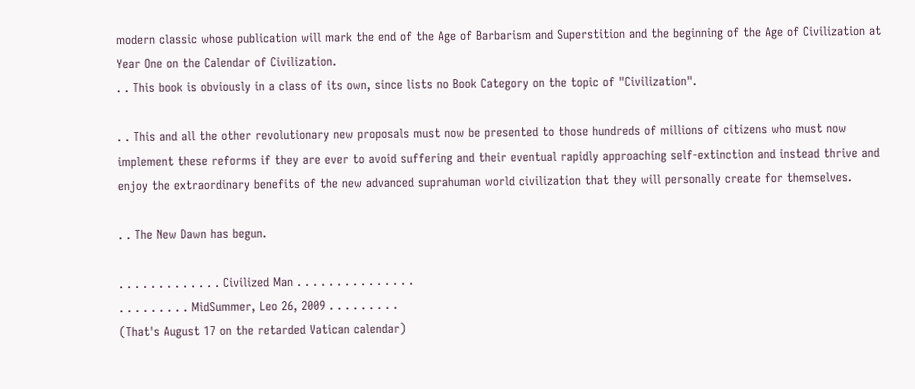modern classic whose publication will mark the end of the Age of Barbarism and Superstition and the beginning of the Age of Civilization at Year One on the Calendar of Civilization.
. . This book is obviously in a class of its own, since lists no Book Category on the topic of "Civilization".

. . This and all the other revolutionary new proposals must now be presented to those hundreds of millions of citizens who must now implement these reforms if they are ever to avoid suffering and their eventual rapidly approaching self-extinction and instead thrive and enjoy the extraordinary benefits of the new advanced suprahuman world civilization that they will personally create for themselves.

. . The New Dawn has begun.

. . . . . . . . . . . . . Civilized Man . . . . . . . . . . . . . . .
. . . . . . . . . MidSummer, Leo 26, 2009 . . . . . . . . .
(That's August 17 on the retarded Vatican calendar)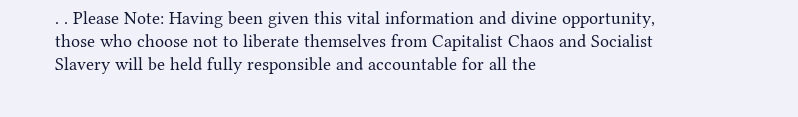. . Please Note: Having been given this vital information and divine opportunity, those who choose not to liberate themselves from Capitalist Chaos and Socialist Slavery will be held fully responsible and accountable for all the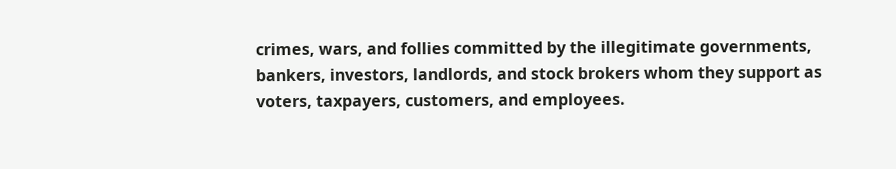crimes, wars, and follies committed by the illegitimate governments, bankers, investors, landlords, and stock brokers whom they support as voters, taxpayers, customers, and employees.